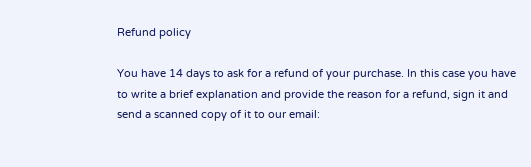Refund policy

You have 14 days to ask for a refund of your purchase. In this case you have to write a brief explanation and provide the reason for a refund, sign it and send a scanned copy of it to our email: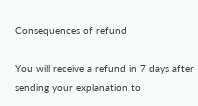Consequences of refund

You will receive a refund in 7 days after sending your explanation to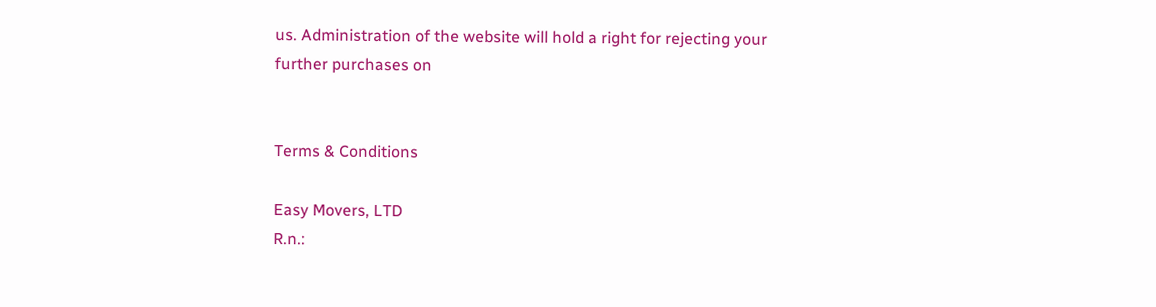us. Administration of the website will hold a right for rejecting your further purchases on


Terms & Conditions

Easy Movers, LTD
R.n.: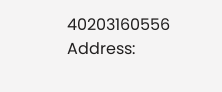40203160556
Address: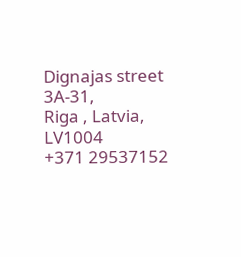Dignajas street 3A-31,
Riga , Latvia, LV1004
+371 29537152